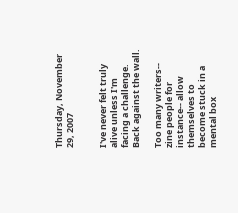Thursday, November 29, 2007


I've never felt truly alive unless I'm facing a challenge. Back against the wall.

Too many writers-- zine people for instance-- allow themselves to become stuck in a mental box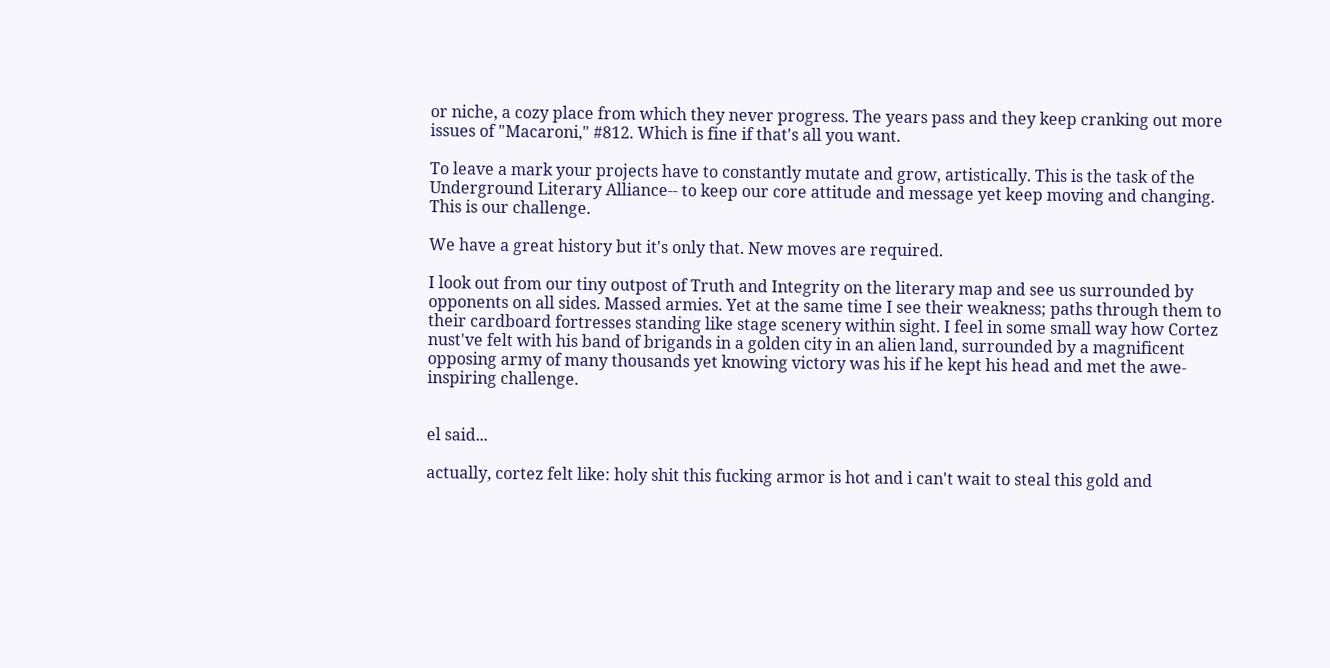or niche, a cozy place from which they never progress. The years pass and they keep cranking out more issues of "Macaroni," #812. Which is fine if that's all you want.

To leave a mark your projects have to constantly mutate and grow, artistically. This is the task of the Underground Literary Alliance-- to keep our core attitude and message yet keep moving and changing. This is our challenge.

We have a great history but it's only that. New moves are required.

I look out from our tiny outpost of Truth and Integrity on the literary map and see us surrounded by opponents on all sides. Massed armies. Yet at the same time I see their weakness; paths through them to their cardboard fortresses standing like stage scenery within sight. I feel in some small way how Cortez nust've felt with his band of brigands in a golden city in an alien land, surrounded by a magnificent opposing army of many thousands yet knowing victory was his if he kept his head and met the awe-inspiring challenge.


el said...

actually, cortez felt like: holy shit this fucking armor is hot and i can't wait to steal this gold and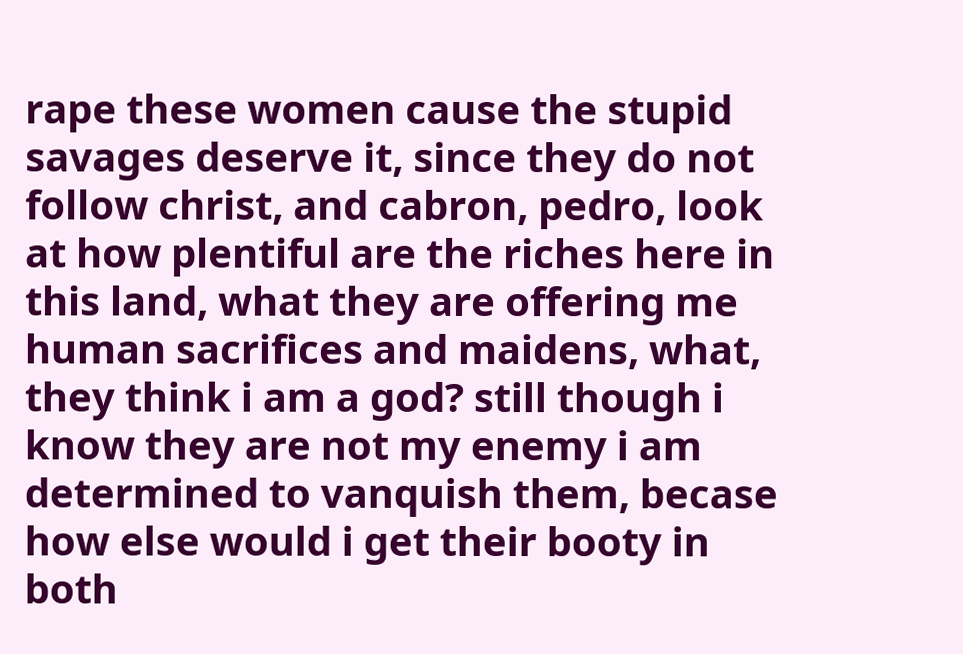rape these women cause the stupid savages deserve it, since they do not follow christ, and cabron, pedro, look at how plentiful are the riches here in this land, what they are offering me human sacrifices and maidens, what, they think i am a god? still though i know they are not my enemy i am determined to vanquish them, becase how else would i get their booty in both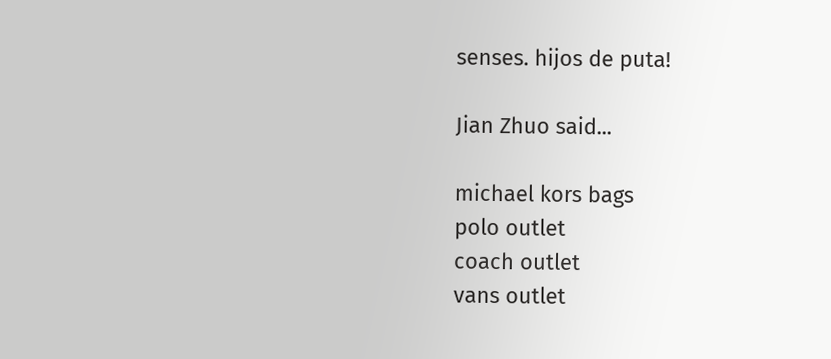senses. hijos de puta!

Jian Zhuo said...

michael kors bags
polo outlet
coach outlet
vans outlet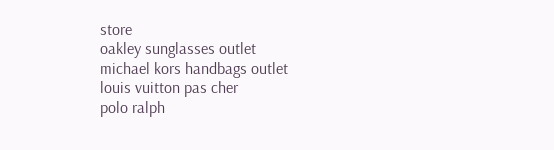store
oakley sunglasses outlet
michael kors handbags outlet
louis vuitton pas cher
polo ralph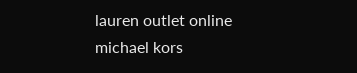lauren outlet online
michael kors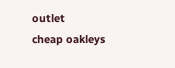outlet
cheap oakleys